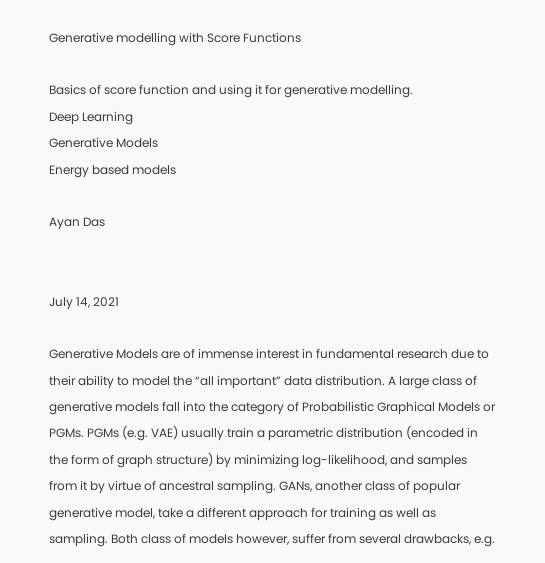Generative modelling with Score Functions

Basics of score function and using it for generative modelling.
Deep Learning
Generative Models
Energy based models

Ayan Das


July 14, 2021

Generative Models are of immense interest in fundamental research due to their ability to model the “all important” data distribution. A large class of generative models fall into the category of Probabilistic Graphical Models or PGMs. PGMs (e.g. VAE) usually train a parametric distribution (encoded in the form of graph structure) by minimizing log-likelihood, and samples from it by virtue of ancestral sampling. GANs, another class of popular generative model, take a different approach for training as well as sampling. Both class of models however, suffer from several drawbacks, e.g.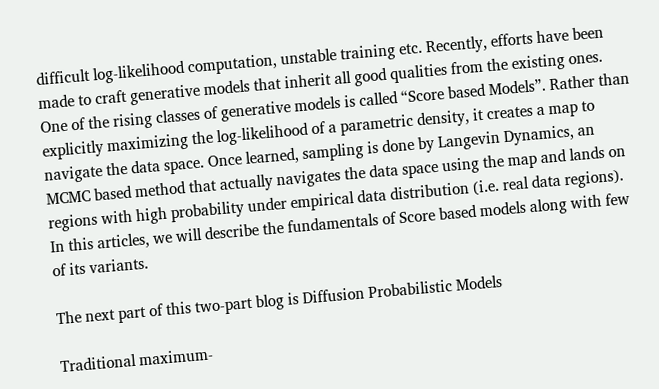difficult log-likelihood computation, unstable training etc. Recently, efforts have been made to craft generative models that inherit all good qualities from the existing ones. One of the rising classes of generative models is called “Score based Models”. Rather than explicitly maximizing the log-likelihood of a parametric density, it creates a map to navigate the data space. Once learned, sampling is done by Langevin Dynamics, an MCMC based method that actually navigates the data space using the map and lands on regions with high probability under empirical data distribution (i.e. real data regions). In this articles, we will describe the fundamentals of Score based models along with few of its variants.

The next part of this two-part blog is Diffusion Probabilistic Models

Traditional maximum-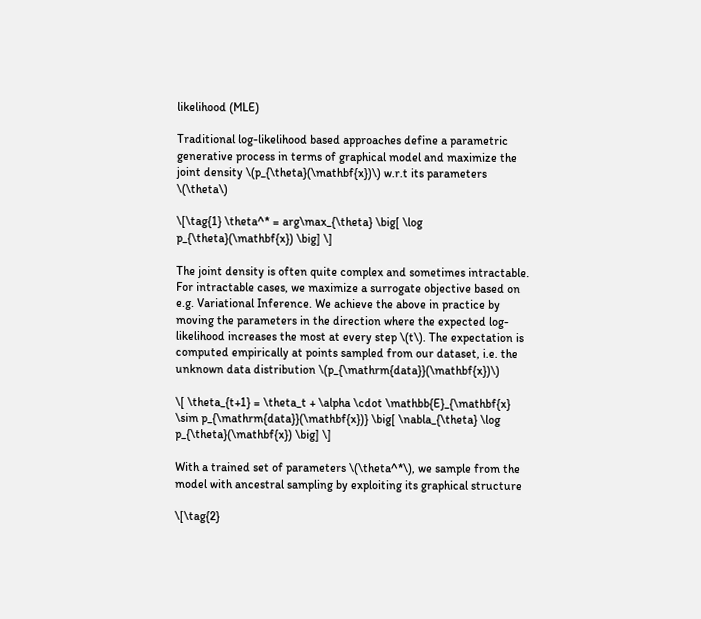likelihood (MLE)

Traditional log-likelihood based approaches define a parametric generative process in terms of graphical model and maximize the joint density \(p_{\theta}(\mathbf{x})\) w.r.t its parameters \(\theta\)

\[\tag{1} \theta^* = arg\max_{\theta} \big[ \log p_{\theta}(\mathbf{x}) \big] \]

The joint density is often quite complex and sometimes intractable. For intractable cases, we maximize a surrogate objective based on e.g. Variational Inference. We achieve the above in practice by moving the parameters in the direction where the expected log-likelihood increases the most at every step \(t\). The expectation is computed empirically at points sampled from our dataset, i.e. the unknown data distribution \(p_{\mathrm{data}}(\mathbf{x})\)

\[ \theta_{t+1} = \theta_t + \alpha \cdot \mathbb{E}_{\mathbf{x} \sim p_{\mathrm{data}}(\mathbf{x})} \big[ \nabla_{\theta} \log p_{\theta}(\mathbf{x}) \big] \]

With a trained set of parameters \(\theta^*\), we sample from the model with ancestral sampling by exploiting its graphical structure

\[\tag{2}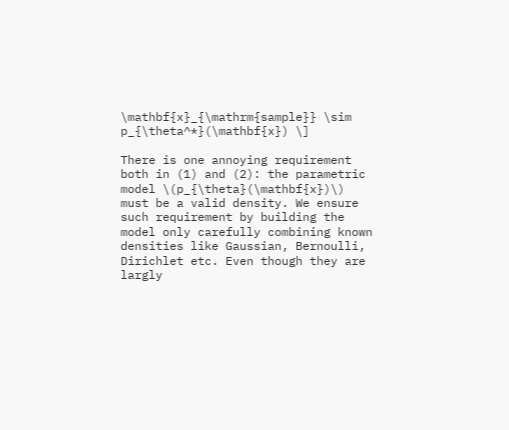\mathbf{x}_{\mathrm{sample}} \sim p_{\theta^*}(\mathbf{x}) \]

There is one annoying requirement both in (1) and (2): the parametric model \(p_{\theta}(\mathbf{x})\) must be a valid density. We ensure such requirement by building the model only carefully combining known densities like Gaussian, Bernoulli, Dirichlet etc. Even though they are largly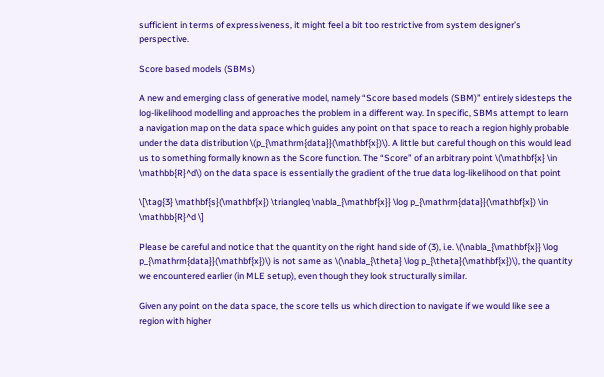sufficient in terms of expressiveness, it might feel a bit too restrictive from system designer’s perspective.

Score based models (SBMs)

A new and emerging class of generative model, namely “Score based models (SBM)” entirely sidesteps the log-likelihood modelling and approaches the problem in a different way. In specific, SBMs attempt to learn a navigation map on the data space which guides any point on that space to reach a region highly probable under the data distribution \(p_{\mathrm{data}}(\mathbf{x})\). A little but careful though on this would lead us to something formally known as the Score function. The “Score” of an arbitrary point \(\mathbf{x} \in \mathbb{R}^d\) on the data space is essentially the gradient of the true data log-likelihood on that point

\[\tag{3} \mathbf{s}(\mathbf{x}) \triangleq \nabla_{\mathbf{x}} \log p_{\mathrm{data}}(\mathbf{x}) \in \mathbb{R}^d \]

Please be careful and notice that the quantity on the right hand side of (3), i.e. \(\nabla_{\mathbf{x}} \log p_{\mathrm{data}}(\mathbf{x})\) is not same as \(\nabla_{\theta} \log p_{\theta}(\mathbf{x})\), the quantity we encountered earlier (in MLE setup), even though they look structurally similar.

Given any point on the data space, the score tells us which direction to navigate if we would like see a region with higher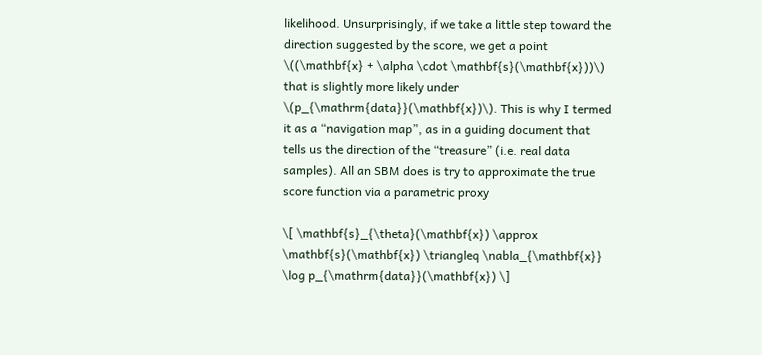likelihood. Unsurprisingly, if we take a little step toward the direction suggested by the score, we get a point \((\mathbf{x} + \alpha \cdot \mathbf{s}(\mathbf{x}))\) that is slightly more likely under \(p_{\mathrm{data}}(\mathbf{x})\). This is why I termed it as a “navigation map”, as in a guiding document that tells us the direction of the “treasure” (i.e. real data samples). All an SBM does is try to approximate the true score function via a parametric proxy

\[ \mathbf{s}_{\theta}(\mathbf{x}) \approx \mathbf{s}(\mathbf{x}) \triangleq \nabla_{\mathbf{x}} \log p_{\mathrm{data}}(\mathbf{x}) \]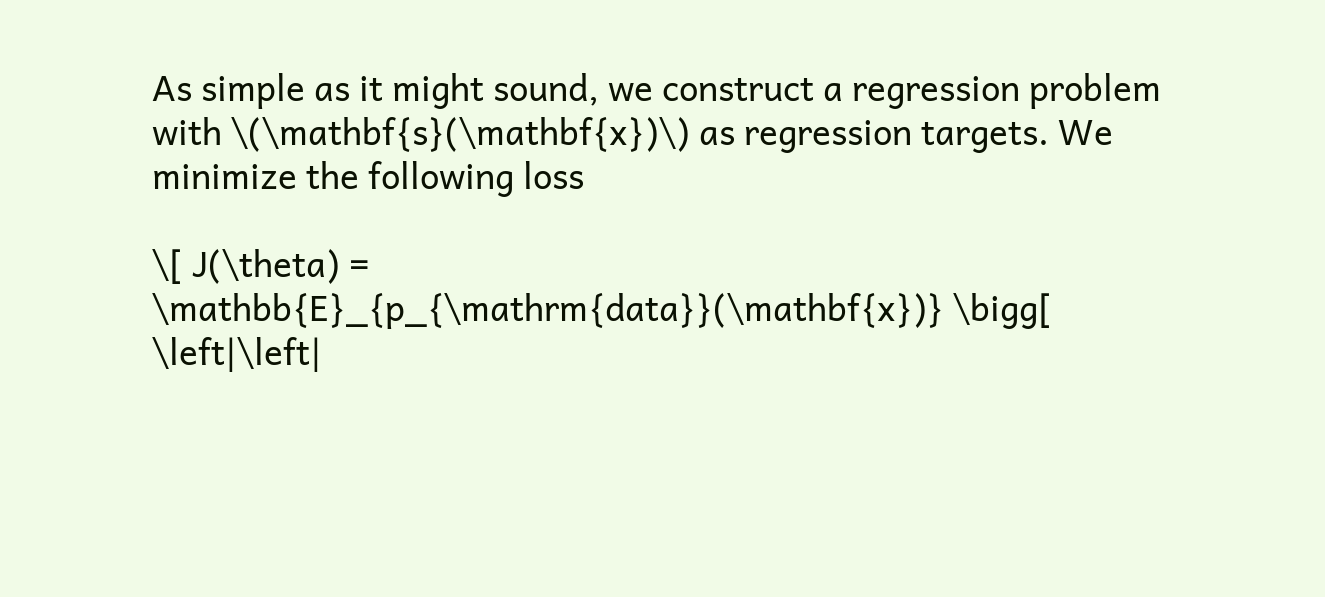As simple as it might sound, we construct a regression problem with \(\mathbf{s}(\mathbf{x})\) as regression targets. We minimize the following loss

\[ J(\theta) = \mathbb{E}_{p_{\mathrm{data}}(\mathbf{x})} \bigg[ \left|\left|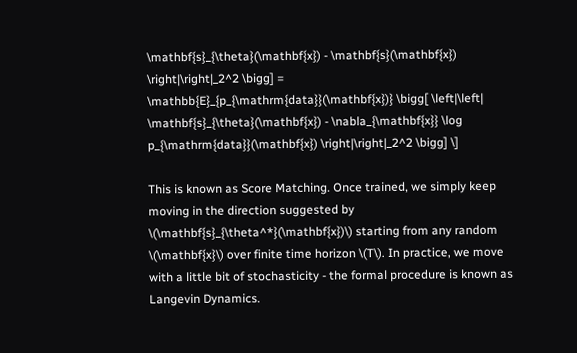\mathbf{s}_{\theta}(\mathbf{x}) - \mathbf{s}(\mathbf{x}) \right|\right|_2^2 \bigg] = \mathbb{E}_{p_{\mathrm{data}}(\mathbf{x})} \bigg[ \left|\left| \mathbf{s}_{\theta}(\mathbf{x}) - \nabla_{\mathbf{x}} \log p_{\mathrm{data}}(\mathbf{x}) \right|\right|_2^2 \bigg] \]

This is known as Score Matching. Once trained, we simply keep moving in the direction suggested by \(\mathbf{s}_{\theta^*}(\mathbf{x})\) starting from any random \(\mathbf{x}\) over finite time horizon \(T\). In practice, we move with a little bit of stochasticity - the formal procedure is known as Langevin Dynamics.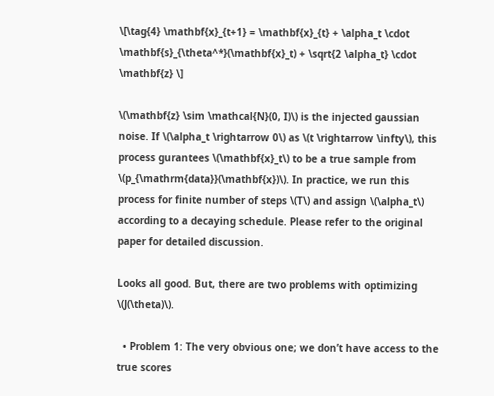\[\tag{4} \mathbf{x}_{t+1} = \mathbf{x}_{t} + \alpha_t \cdot \mathbf{s}_{\theta^*}(\mathbf{x}_t) + \sqrt{2 \alpha_t} \cdot \mathbf{z} \]

\(\mathbf{z} \sim \mathcal{N}(0, I)\) is the injected gaussian noise. If \(\alpha_t \rightarrow 0\) as \(t \rightarrow \infty\), this process gurantees \(\mathbf{x}_t\) to be a true sample from \(p_{\mathrm{data}}(\mathbf{x})\). In practice, we run this process for finite number of steps \(T\) and assign \(\alpha_t\) according to a decaying schedule. Please refer to the original paper for detailed discussion.

Looks all good. But, there are two problems with optimizing \(J(\theta)\).

  • Problem 1: The very obvious one; we don’t have access to the true scores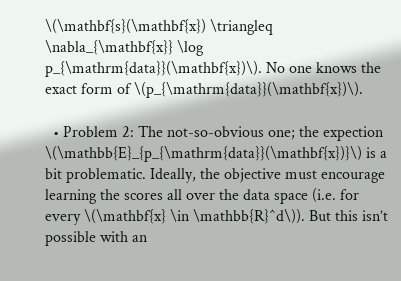\(\mathbf{s}(\mathbf{x}) \triangleq \nabla_{\mathbf{x}} \log p_{\mathrm{data}}(\mathbf{x})\). No one knows the exact form of \(p_{\mathrm{data}}(\mathbf{x})\).

  • Problem 2: The not-so-obvious one; the expection \(\mathbb{E}_{p_{\mathrm{data}}(\mathbf{x})}\) is a bit problematic. Ideally, the objective must encourage learning the scores all over the data space (i.e. for every \(\mathbf{x} \in \mathbb{R}^d\)). But this isn’t possible with an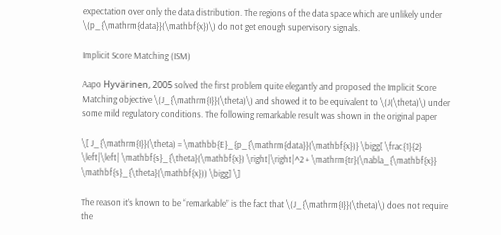expectation over only the data distribution. The regions of the data space which are unlikely under \(p_{\mathrm{data}}(\mathbf{x})\) do not get enough supervisory signals.

Implicit Score Matching (ISM)

Aapo Hyvärinen, 2005 solved the first problem quite elegantly and proposed the Implicit Score Matching objective \(J_{\mathrm{I}}(\theta)\) and showed it to be equivalent to \(J(\theta)\) under some mild regulatory conditions. The following remarkable result was shown in the original paper

\[ J_{\mathrm{I}}(\theta) = \mathbb{E}_{p_{\mathrm{data}}(\mathbf{x})} \bigg[ \frac{1}{2} \left|\left| \mathbf{s}_{\theta}(\mathbf{x}) \right|\right|^2 + \mathrm{tr}(\nabla_{\mathbf{x}} \mathbf{s}_{\theta}(\mathbf{x})) \bigg] \]

The reason it’s known to be “remarkable” is the fact that \(J_{\mathrm{I}}(\theta)\) does not require the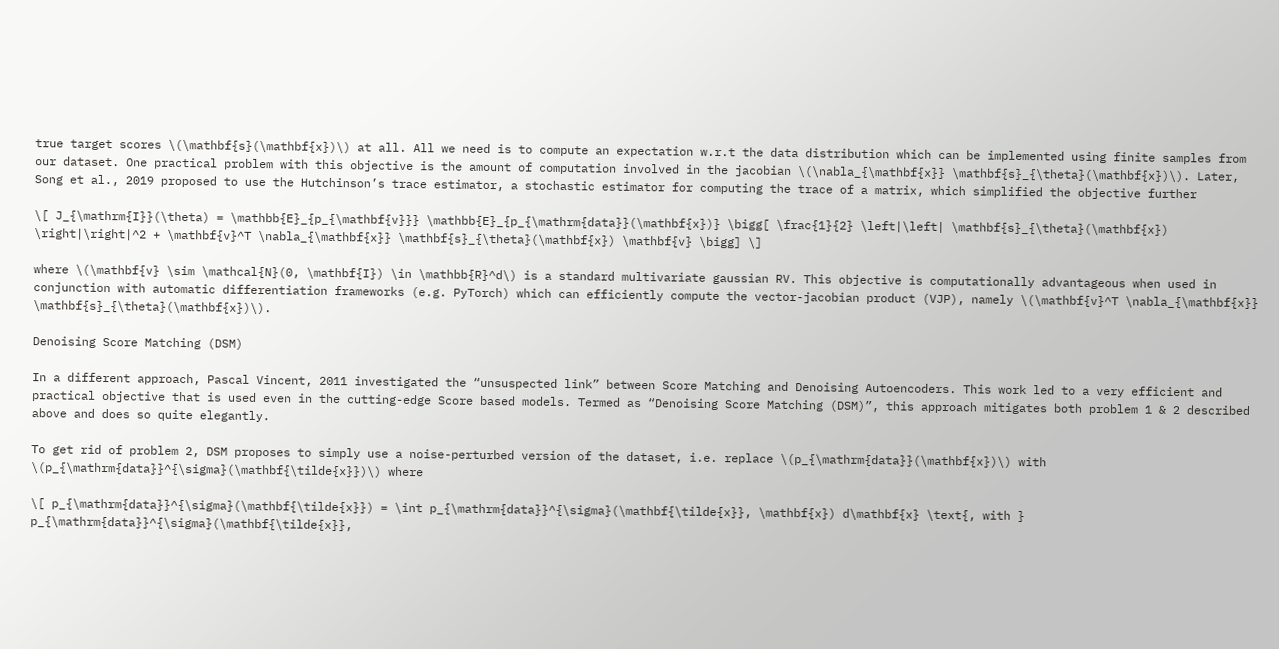true target scores \(\mathbf{s}(\mathbf{x})\) at all. All we need is to compute an expectation w.r.t the data distribution which can be implemented using finite samples from our dataset. One practical problem with this objective is the amount of computation involved in the jacobian \(\nabla_{\mathbf{x}} \mathbf{s}_{\theta}(\mathbf{x})\). Later, Song et al., 2019 proposed to use the Hutchinson’s trace estimator, a stochastic estimator for computing the trace of a matrix, which simplified the objective further

\[ J_{\mathrm{I}}(\theta) = \mathbb{E}_{p_{\mathbf{v}}} \mathbb{E}_{p_{\mathrm{data}}(\mathbf{x})} \bigg[ \frac{1}{2} \left|\left| \mathbf{s}_{\theta}(\mathbf{x}) \right|\right|^2 + \mathbf{v}^T \nabla_{\mathbf{x}} \mathbf{s}_{\theta}(\mathbf{x}) \mathbf{v} \bigg] \]

where \(\mathbf{v} \sim \mathcal{N}(0, \mathbf{I}) \in \mathbb{R}^d\) is a standard multivariate gaussian RV. This objective is computationally advantageous when used in conjunction with automatic differentiation frameworks (e.g. PyTorch) which can efficiently compute the vector-jacobian product (VJP), namely \(\mathbf{v}^T \nabla_{\mathbf{x}} \mathbf{s}_{\theta}(\mathbf{x})\).

Denoising Score Matching (DSM)

In a different approach, Pascal Vincent, 2011 investigated the “unsuspected link” between Score Matching and Denoising Autoencoders. This work led to a very efficient and practical objective that is used even in the cutting-edge Score based models. Termed as “Denoising Score Matching (DSM)”, this approach mitigates both problem 1 & 2 described above and does so quite elegantly.

To get rid of problem 2, DSM proposes to simply use a noise-perturbed version of the dataset, i.e. replace \(p_{\mathrm{data}}(\mathbf{x})\) with \(p_{\mathrm{data}}^{\sigma}(\mathbf{\tilde{x}})\) where

\[ p_{\mathrm{data}}^{\sigma}(\mathbf{\tilde{x}}) = \int p_{\mathrm{data}}^{\sigma}(\mathbf{\tilde{x}}, \mathbf{x}) d\mathbf{x} \text{, with } p_{\mathrm{data}}^{\sigma}(\mathbf{\tilde{x}},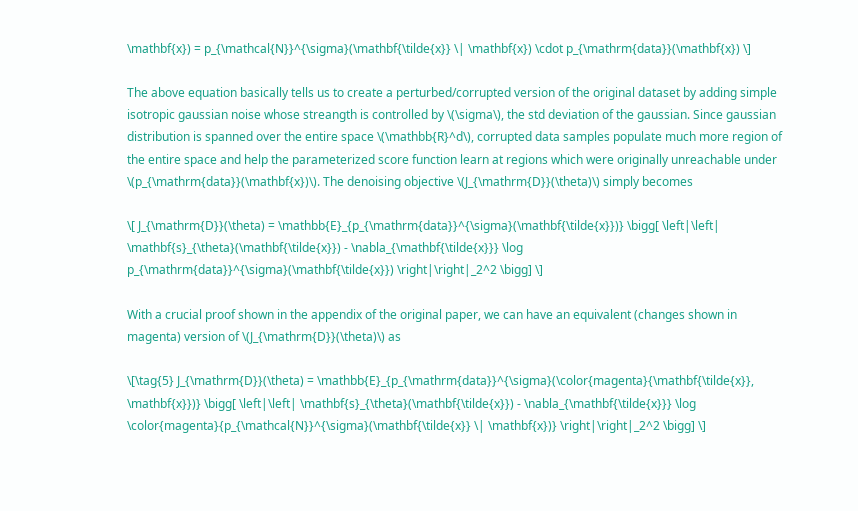\mathbf{x}) = p_{\mathcal{N}}^{\sigma}(\mathbf{\tilde{x}} \| \mathbf{x}) \cdot p_{\mathrm{data}}(\mathbf{x}) \]

The above equation basically tells us to create a perturbed/corrupted version of the original dataset by adding simple isotropic gaussian noise whose streangth is controlled by \(\sigma\), the std deviation of the gaussian. Since gaussian distribution is spanned over the entire space \(\mathbb{R}^d\), corrupted data samples populate much more region of the entire space and help the parameterized score function learn at regions which were originally unreachable under \(p_{\mathrm{data}}(\mathbf{x})\). The denoising objective \(J_{\mathrm{D}}(\theta)\) simply becomes

\[ J_{\mathrm{D}}(\theta) = \mathbb{E}_{p_{\mathrm{data}}^{\sigma}(\mathbf{\tilde{x}})} \bigg[ \left|\left| \mathbf{s}_{\theta}(\mathbf{\tilde{x}}) - \nabla_{\mathbf{\tilde{x}}} \log p_{\mathrm{data}}^{\sigma}(\mathbf{\tilde{x}}) \right|\right|_2^2 \bigg] \]

With a crucial proof shown in the appendix of the original paper, we can have an equivalent (changes shown in magenta) version of \(J_{\mathrm{D}}(\theta)\) as

\[\tag{5} J_{\mathrm{D}}(\theta) = \mathbb{E}_{p_{\mathrm{data}}^{\sigma}(\color{magenta}{\mathbf{\tilde{x}}, \mathbf{x}})} \bigg[ \left|\left| \mathbf{s}_{\theta}(\mathbf{\tilde{x}}) - \nabla_{\mathbf{\tilde{x}}} \log \color{magenta}{p_{\mathcal{N}}^{\sigma}(\mathbf{\tilde{x}} \| \mathbf{x})} \right|\right|_2^2 \bigg] \]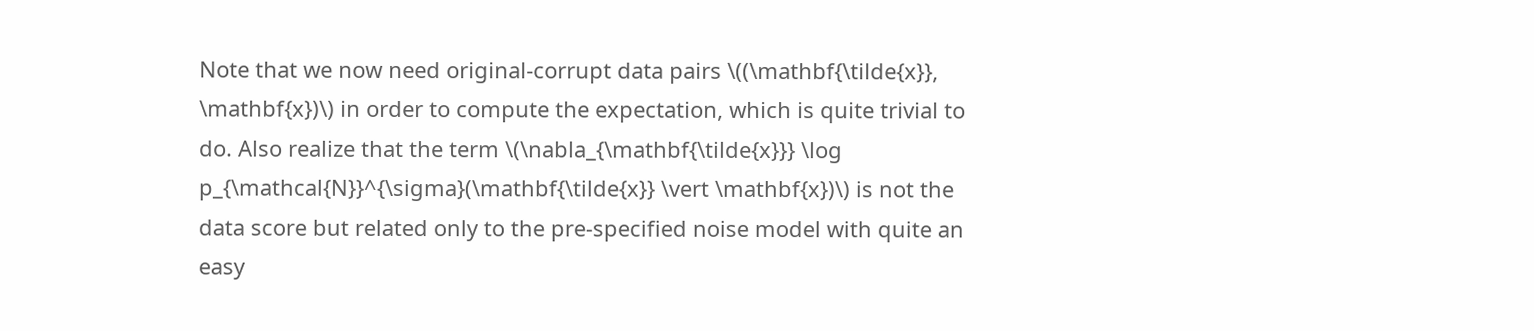Note that we now need original-corrupt data pairs \((\mathbf{\tilde{x}}, \mathbf{x})\) in order to compute the expectation, which is quite trivial to do. Also realize that the term \(\nabla_{\mathbf{\tilde{x}}} \log p_{\mathcal{N}}^{\sigma}(\mathbf{\tilde{x}} \vert \mathbf{x})\) is not the data score but related only to the pre-specified noise model with quite an easy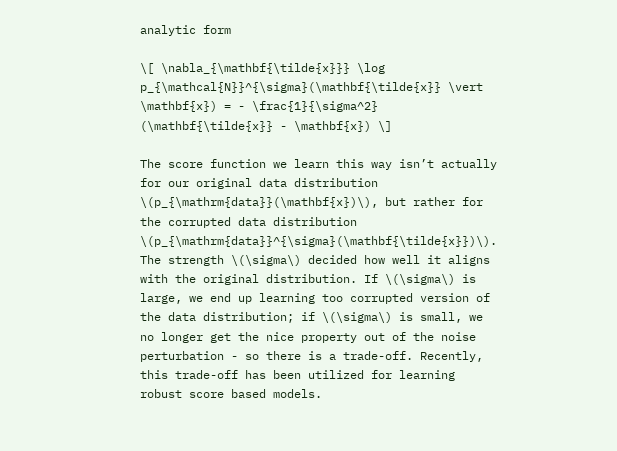analytic form

\[ \nabla_{\mathbf{\tilde{x}}} \log p_{\mathcal{N}}^{\sigma}(\mathbf{\tilde{x}} \vert \mathbf{x}) = - \frac{1}{\sigma^2} (\mathbf{\tilde{x}} - \mathbf{x}) \]

The score function we learn this way isn’t actually for our original data distribution \(p_{\mathrm{data}}(\mathbf{x})\), but rather for the corrupted data distribution \(p_{\mathrm{data}}^{\sigma}(\mathbf{\tilde{x}})\). The strength \(\sigma\) decided how well it aligns with the original distribution. If \(\sigma\) is large, we end up learning too corrupted version of the data distribution; if \(\sigma\) is small, we no longer get the nice property out of the noise perturbation - so there is a trade-off. Recently, this trade-off has been utilized for learning robust score based models.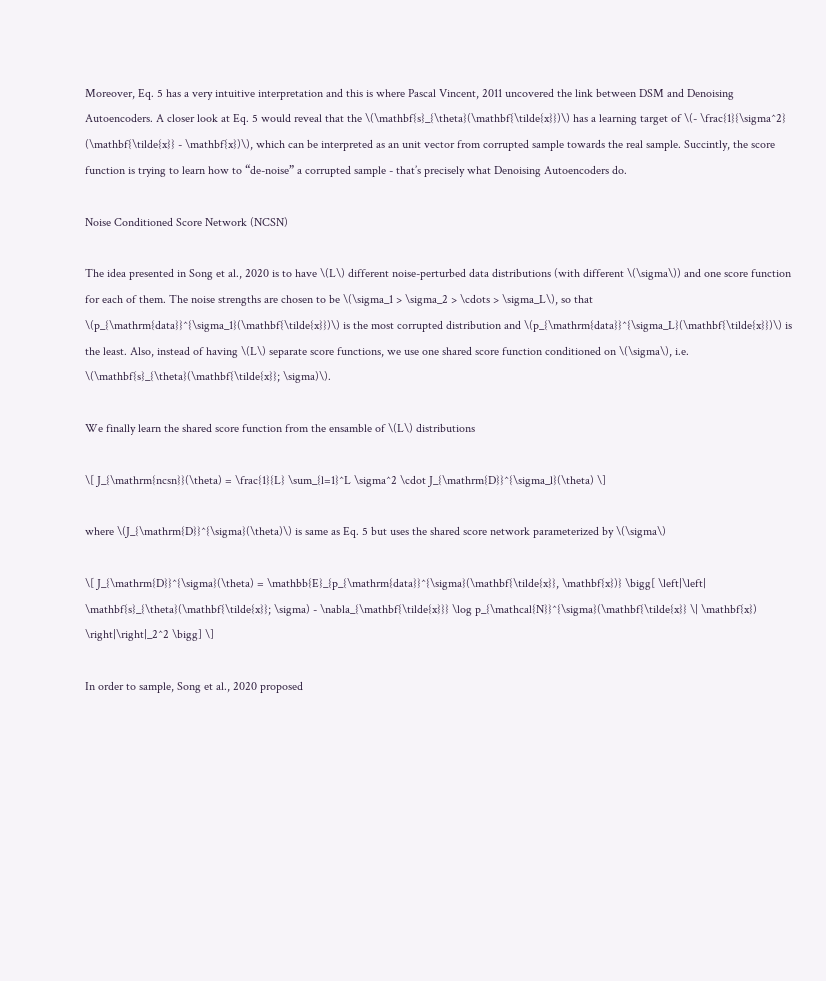Moreover, Eq. 5 has a very intuitive interpretation and this is where Pascal Vincent, 2011 uncovered the link between DSM and Denoising Autoencoders. A closer look at Eq. 5 would reveal that the \(\mathbf{s}_{\theta}(\mathbf{\tilde{x}})\) has a learning target of \(- \frac{1}{\sigma^2} (\mathbf{\tilde{x}} - \mathbf{x})\), which can be interpreted as an unit vector from corrupted sample towards the real sample. Succintly, the score function is trying to learn how to “de-noise” a corrupted sample - that’s precisely what Denoising Autoencoders do.

Noise Conditioned Score Network (NCSN)

The idea presented in Song et al., 2020 is to have \(L\) different noise-perturbed data distributions (with different \(\sigma\)) and one score function for each of them. The noise strengths are chosen to be \(\sigma_1 > \sigma_2 > \cdots > \sigma_L\), so that \(p_{\mathrm{data}}^{\sigma_1}(\mathbf{\tilde{x}})\) is the most corrupted distribution and \(p_{\mathrm{data}}^{\sigma_L}(\mathbf{\tilde{x}})\) is the least. Also, instead of having \(L\) separate score functions, we use one shared score function conditioned on \(\sigma\), i.e. \(\mathbf{s}_{\theta}(\mathbf{\tilde{x}}; \sigma)\).

We finally learn the shared score function from the ensamble of \(L\) distributions

\[ J_{\mathrm{ncsn}}(\theta) = \frac{1}{L} \sum_{l=1}^L \sigma^2 \cdot J_{\mathrm{D}}^{\sigma_l}(\theta) \]

where \(J_{\mathrm{D}}^{\sigma}(\theta)\) is same as Eq. 5 but uses the shared score network parameterized by \(\sigma\)

\[ J_{\mathrm{D}}^{\sigma}(\theta) = \mathbb{E}_{p_{\mathrm{data}}^{\sigma}(\mathbf{\tilde{x}}, \mathbf{x})} \bigg[ \left|\left| \mathbf{s}_{\theta}(\mathbf{\tilde{x}}; \sigma) - \nabla_{\mathbf{\tilde{x}}} \log p_{\mathcal{N}}^{\sigma}(\mathbf{\tilde{x}} \| \mathbf{x}) \right|\right|_2^2 \bigg] \]

In order to sample, Song et al., 2020 proposed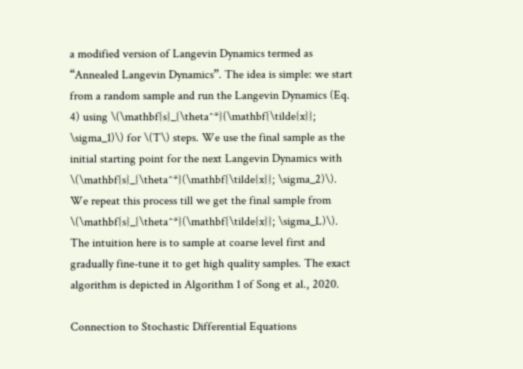a modified version of Langevin Dynamics termed as “Annealed Langevin Dynamics”. The idea is simple: we start from a random sample and run the Langevin Dynamics (Eq. 4) using \(\mathbf{s}_{\theta^*}(\mathbf{\tilde{x}}; \sigma_1)\) for \(T\) steps. We use the final sample as the initial starting point for the next Langevin Dynamics with \(\mathbf{s}_{\theta^*}(\mathbf{\tilde{x}}; \sigma_2)\). We repeat this process till we get the final sample from \(\mathbf{s}_{\theta^*}(\mathbf{\tilde{x}}; \sigma_L)\). The intuition here is to sample at coarse level first and gradually fine-tune it to get high quality samples. The exact algorithm is depicted in Algorithm 1 of Song et al., 2020.

Connection to Stochastic Differential Equations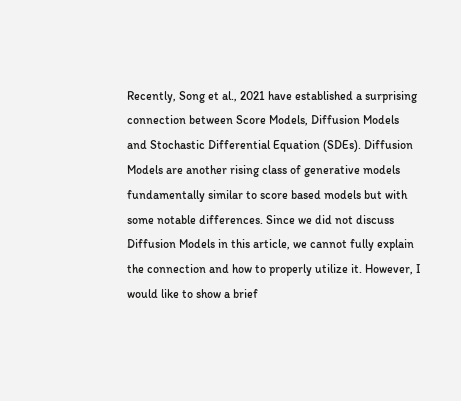Recently, Song et al., 2021 have established a surprising connection between Score Models, Diffusion Models and Stochastic Differential Equation (SDEs). Diffusion Models are another rising class of generative models fundamentally similar to score based models but with some notable differences. Since we did not discuss Diffusion Models in this article, we cannot fully explain the connection and how to properly utilize it. However, I would like to show a brief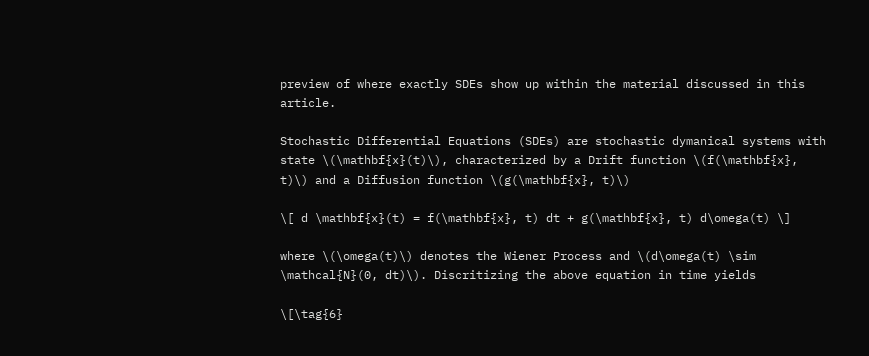preview of where exactly SDEs show up within the material discussed in this article.

Stochastic Differential Equations (SDEs) are stochastic dymanical systems with state \(\mathbf{x}(t)\), characterized by a Drift function \(f(\mathbf{x}, t)\) and a Diffusion function \(g(\mathbf{x}, t)\)

\[ d \mathbf{x}(t) = f(\mathbf{x}, t) dt + g(\mathbf{x}, t) d\omega(t) \]

where \(\omega(t)\) denotes the Wiener Process and \(d\omega(t) \sim \mathcal{N}(0, dt)\). Discritizing the above equation in time yields

\[\tag{6}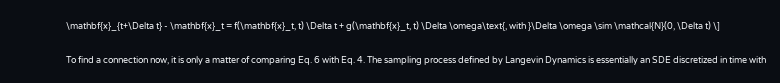\mathbf{x}_{t+\Delta t} - \mathbf{x}_t = f(\mathbf{x}_t, t) \Delta t + g(\mathbf{x}_t, t) \Delta \omega\text{, with }\Delta \omega \sim \mathcal{N}(0, \Delta t) \]

To find a connection now, it is only a matter of comparing Eq. 6 with Eq. 4. The sampling process defined by Langevin Dynamics is essentially an SDE discretized in time with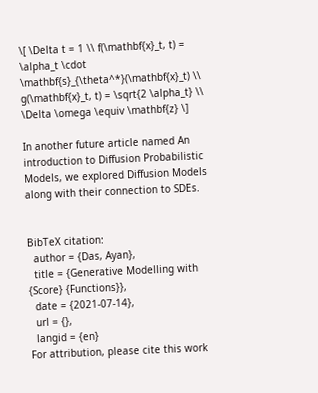\[ \Delta t = 1 \\ f(\mathbf{x}_t, t) = \alpha_t \cdot \mathbf{s}_{\theta^*}(\mathbf{x}_t) \\ g(\mathbf{x}_t, t) = \sqrt{2 \alpha_t} \\ \Delta \omega \equiv \mathbf{z} \]

In another future article named An introduction to Diffusion Probabilistic Models, we explored Diffusion Models along with their connection to SDEs.


BibTeX citation:
  author = {Das, Ayan},
  title = {Generative Modelling with {Score} {Functions}},
  date = {2021-07-14},
  url = {},
  langid = {en}
For attribution, please cite this work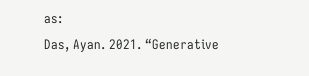as:
Das, Ayan. 2021. “Generative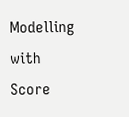Modelling with Score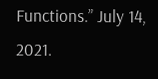Functions.” July 14, 2021.